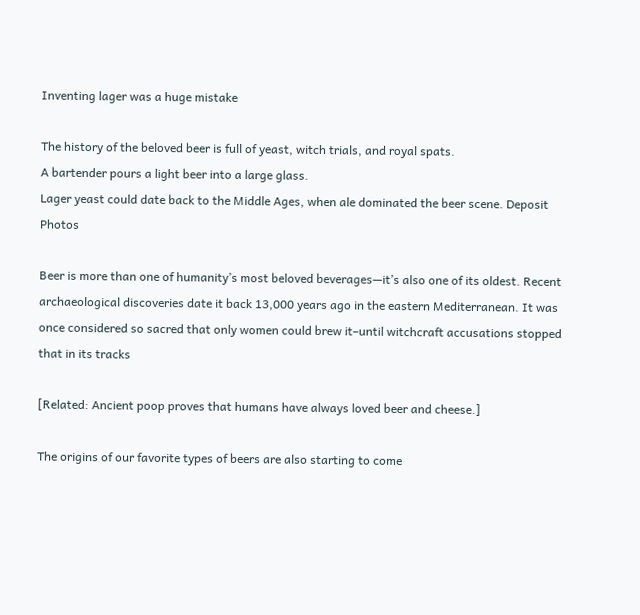Inventing lager was a huge mistake

The history of the beloved beer is full of yeast, witch trials, and royal spats.
A bartender pours a light beer into a large glass.
Lager yeast could date back to the Middle Ages, when ale dominated the beer scene. Deposit Photos

Beer is more than one of humanity’s most beloved beverages—it’s also one of its oldest. Recent archaeological discoveries date it back 13,000 years ago in the eastern Mediterranean. It was once considered so sacred that only women could brew it–until witchcraft accusations stopped that in its tracks

[Related: Ancient poop proves that humans have always loved beer and cheese.]

The origins of our favorite types of beers are also starting to come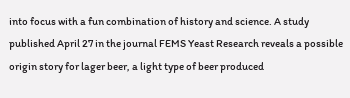into focus with a fun combination of history and science. A study published April 27 in the journal FEMS Yeast Research reveals a possible origin story for lager beer, a light type of beer produced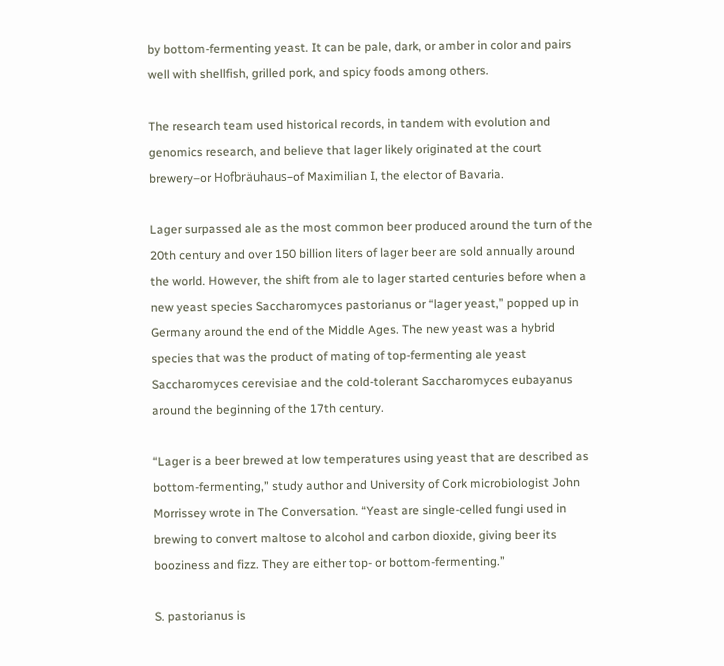by bottom-fermenting yeast. It can be pale, dark, or amber in color and pairs well with shellfish, grilled pork, and spicy foods among others.

The research team used historical records, in tandem with evolution and genomics research, and believe that lager likely originated at the court brewery–or Hofbräuhaus–of Maximilian I, the elector of Bavaria.

Lager surpassed ale as the most common beer produced around the turn of the 20th century and over 150 billion liters of lager beer are sold annually around the world. However, the shift from ale to lager started centuries before when a new yeast species Saccharomyces pastorianus or “lager yeast,” popped up in Germany around the end of the Middle Ages. The new yeast was a hybrid species that was the product of mating of top-fermenting ale yeast Saccharomyces cerevisiae and the cold-tolerant Saccharomyces eubayanus around the beginning of the 17th century.

“Lager is a beer brewed at low temperatures using yeast that are described as bottom-fermenting,” study author and University of Cork microbiologist John Morrissey wrote in The Conversation. “Yeast are single-celled fungi used in brewing to convert maltose to alcohol and carbon dioxide, giving beer its booziness and fizz. They are either top- or bottom-fermenting.”

S. pastorianus is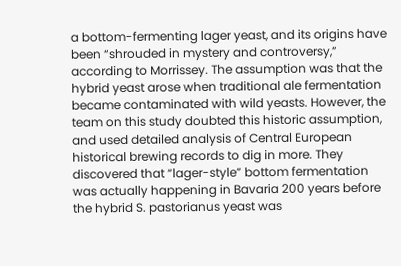a bottom-fermenting lager yeast, and its origins have been “shrouded in mystery and controversy,” according to Morrissey. The assumption was that the hybrid yeast arose when traditional ale fermentation became contaminated with wild yeasts. However, the team on this study doubted this historic assumption, and used detailed analysis of Central European historical brewing records to dig in more. They discovered that “lager-style” bottom fermentation was actually happening in Bavaria 200 years before the hybrid S. pastorianus yeast was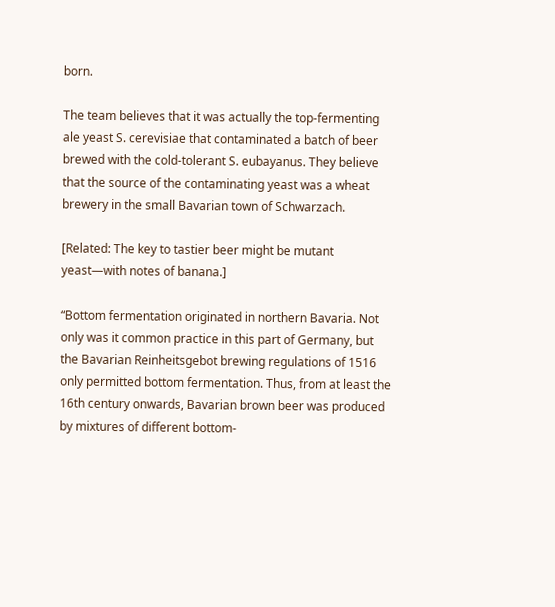born.

The team believes that it was actually the top-fermenting ale yeast S. cerevisiae that contaminated a batch of beer brewed with the cold-tolerant S. eubayanus. They believe that the source of the contaminating yeast was a wheat brewery in the small Bavarian town of Schwarzach.

[Related: The key to tastier beer might be mutant yeast—with notes of banana.]

“Bottom fermentation originated in northern Bavaria. Not only was it common practice in this part of Germany, but the Bavarian Reinheitsgebot brewing regulations of 1516 only permitted bottom fermentation. Thus, from at least the 16th century onwards, Bavarian brown beer was produced by mixtures of different bottom-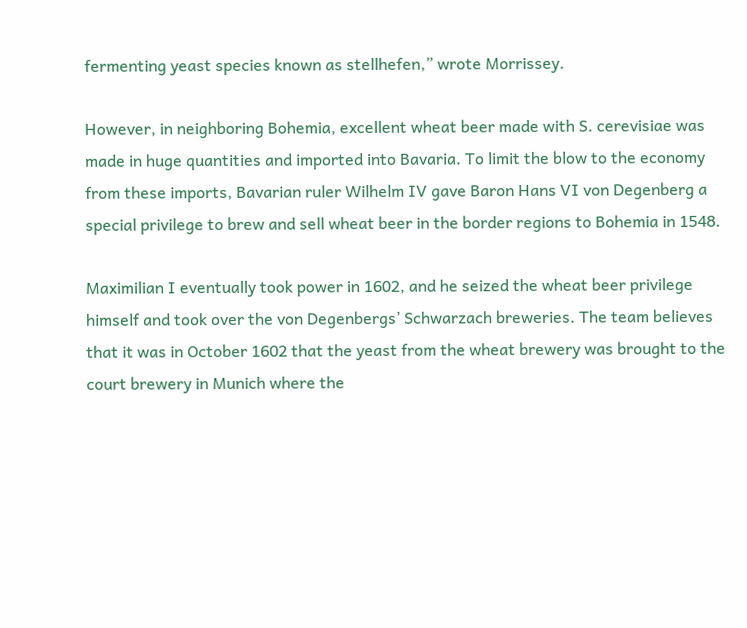fermenting yeast species known as stellhefen,” wrote Morrissey.

However, in neighboring Bohemia, excellent wheat beer made with S. cerevisiae was made in huge quantities and imported into Bavaria. To limit the blow to the economy from these imports, Bavarian ruler Wilhelm IV gave Baron Hans VI von Degenberg a special privilege to brew and sell wheat beer in the border regions to Bohemia in 1548.

Maximilian I eventually took power in 1602, and he seized the wheat beer privilege himself and took over the von Degenbergs’ Schwarzach breweries. The team believes that it was in October 1602 that the yeast from the wheat brewery was brought to the court brewery in Munich where the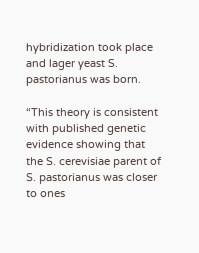hybridization took place and lager yeast S. pastorianus was born.

“This theory is consistent with published genetic evidence showing that the S. cerevisiae parent of S. pastorianus was closer to ones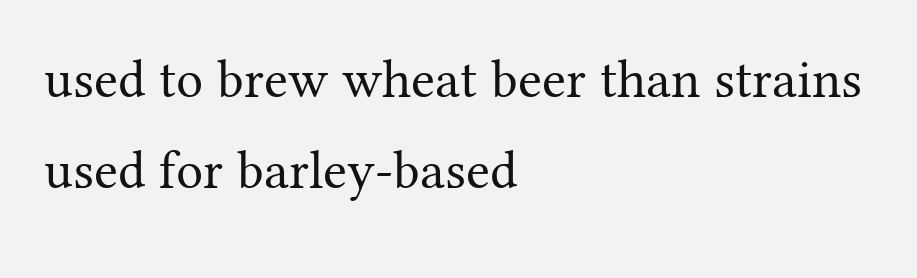used to brew wheat beer than strains used for barley-based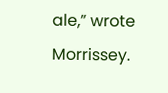ale,” wrote Morrissey.